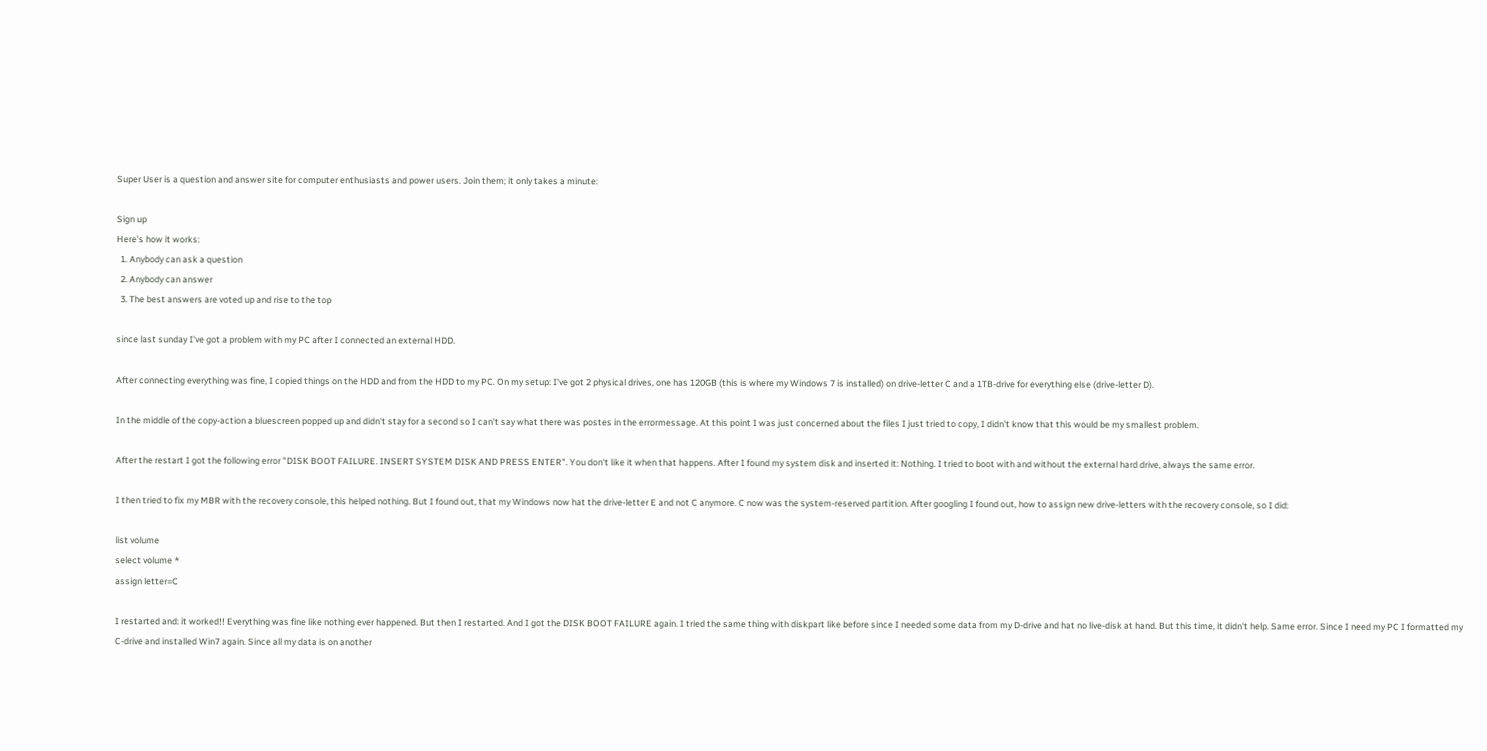Super User is a question and answer site for computer enthusiasts and power users. Join them; it only takes a minute:

Sign up
Here's how it works:
  1. Anybody can ask a question
  2. Anybody can answer
  3. The best answers are voted up and rise to the top

since last sunday I've got a problem with my PC after I connected an external HDD.

After connecting everything was fine, I copied things on the HDD and from the HDD to my PC. On my setup: I've got 2 physical drives, one has 120GB (this is where my Windows 7 is installed) on drive-letter C and a 1TB-drive for everything else (drive-letter D).

In the middle of the copy-action a bluescreen popped up and didn't stay for a second so I can't say what there was postes in the errormessage. At this point I was just concerned about the files I just tried to copy, I didn't know that this would be my smallest problem.

After the restart I got the following error "DISK BOOT FAILURE. INSERT SYSTEM DISK AND PRESS ENTER". You don't like it when that happens. After I found my system disk and inserted it: Nothing. I tried to boot with and without the external hard drive, always the same error.

I then tried to fix my MBR with the recovery console, this helped nothing. But I found out, that my Windows now hat the drive-letter E and not C anymore. C now was the system-reserved partition. After googling I found out, how to assign new drive-letters with the recovery console, so I did:

list volume
select volume *
assign letter=C

I restarted and: it worked!! Everything was fine like nothing ever happened. But then I restarted. And I got the DISK BOOT FAILURE again. I tried the same thing with diskpart like before since I needed some data from my D-drive and hat no live-disk at hand. But this time, it didn't help. Same error. Since I need my PC I formatted my C-drive and installed Win7 again. Since all my data is on another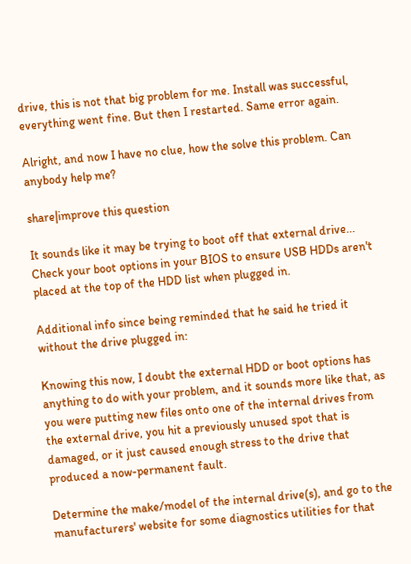drive, this is not that big problem for me. Install was successful, everything went fine. But then I restarted. Same error again.

Alright, and now I have no clue, how the solve this problem. Can anybody help me?

share|improve this question

It sounds like it may be trying to boot off that external drive... Check your boot options in your BIOS to ensure USB HDDs aren't placed at the top of the HDD list when plugged in.

Additional info since being reminded that he said he tried it without the drive plugged in:

Knowing this now, I doubt the external HDD or boot options has anything to do with your problem, and it sounds more like that, as you were putting new files onto one of the internal drives from the external drive, you hit a previously unused spot that is damaged, or it just caused enough stress to the drive that produced a now-permanent fault.

Determine the make/model of the internal drive(s), and go to the manufacturers' website for some diagnostics utilities for that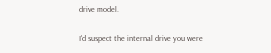drive model.

I'd suspect the internal drive you were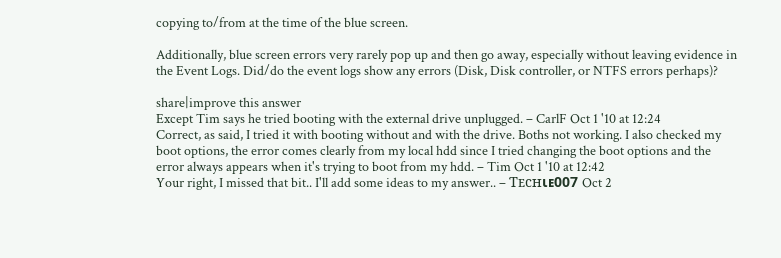copying to/from at the time of the blue screen.

Additionally, blue screen errors very rarely pop up and then go away, especially without leaving evidence in the Event Logs. Did/do the event logs show any errors (Disk, Disk controller, or NTFS errors perhaps)?

share|improve this answer
Except Tim says he tried booting with the external drive unplugged. – CarlF Oct 1 '10 at 12:24
Correct, as said, I tried it with booting without and with the drive. Boths not working. I also checked my boot options, the error comes clearly from my local hdd since I tried changing the boot options and the error always appears when it's trying to boot from my hdd. – Tim Oct 1 '10 at 12:42
Your right, I missed that bit.. I'll add some ideas to my answer.. – Ƭᴇcʜιᴇ007 Oct 2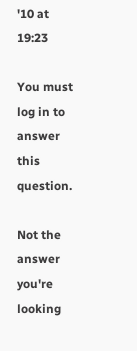'10 at 19:23

You must log in to answer this question.

Not the answer you're looking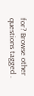for? Browse other questions tagged .